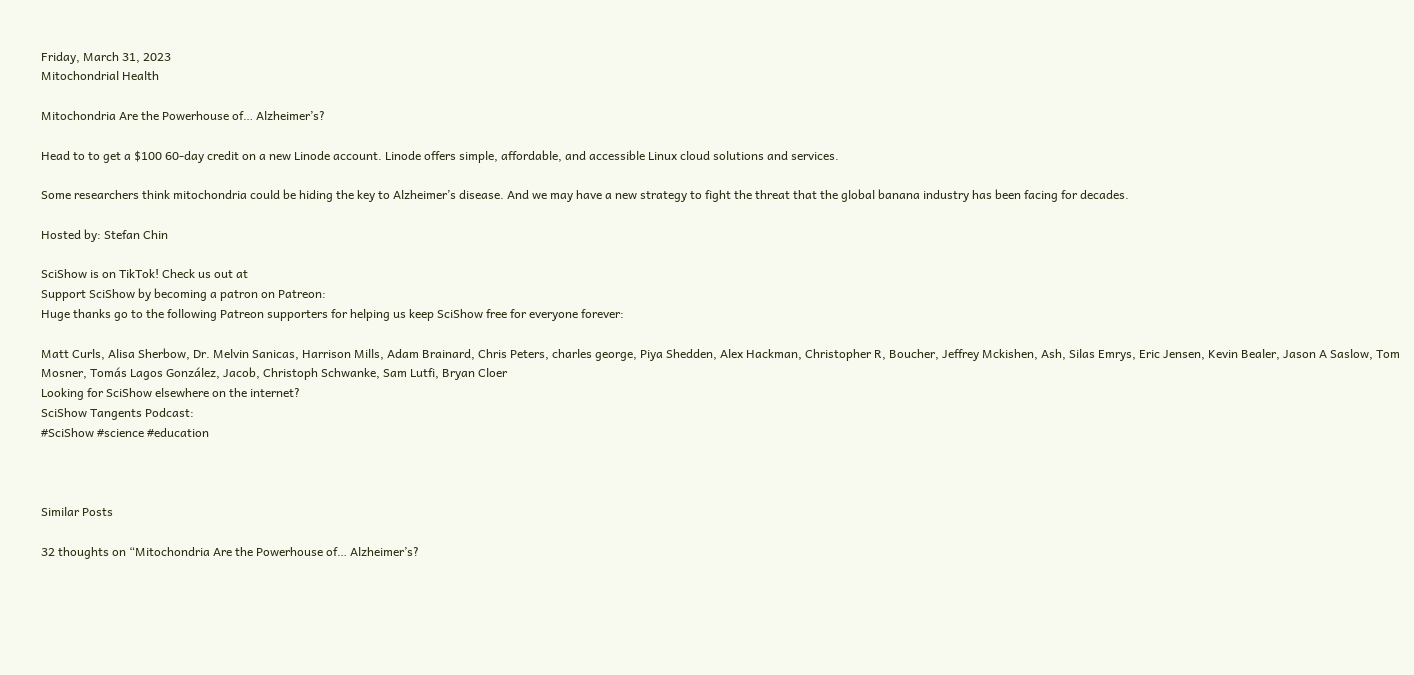Friday, March 31, 2023
Mitochondrial Health

Mitochondria Are the Powerhouse of… Alzheimer’s?

Head to to get a $100 60-day credit on a new Linode account. Linode offers simple, affordable, and accessible Linux cloud solutions and services.

Some researchers think mitochondria could be hiding the key to Alzheimer’s disease. And we may have a new strategy to fight the threat that the global banana industry has been facing for decades.

Hosted by: Stefan Chin

SciShow is on TikTok! Check us out at
Support SciShow by becoming a patron on Patreon:
Huge thanks go to the following Patreon supporters for helping us keep SciShow free for everyone forever:

Matt Curls, Alisa Sherbow, Dr. Melvin Sanicas, Harrison Mills, Adam Brainard, Chris Peters, charles george, Piya Shedden, Alex Hackman, Christopher R, Boucher, Jeffrey Mckishen, Ash, Silas Emrys, Eric Jensen, Kevin Bealer, Jason A Saslow, Tom Mosner, Tomás Lagos González, Jacob, Christoph Schwanke, Sam Lutfi, Bryan Cloer
Looking for SciShow elsewhere on the internet?
SciShow Tangents Podcast:
#SciShow #science #education



Similar Posts

32 thoughts on “Mitochondria Are the Powerhouse of… Alzheimer’s?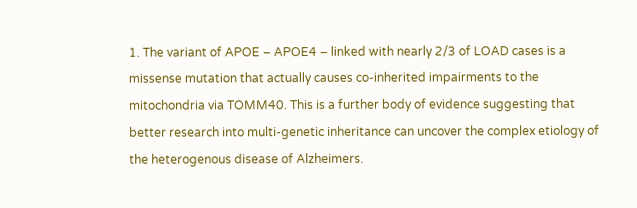1. The variant of APOE – APOE4 – linked with nearly 2/3 of LOAD cases is a missense mutation that actually causes co-inherited impairments to the mitochondria via TOMM40. This is a further body of evidence suggesting that better research into multi-genetic inheritance can uncover the complex etiology of the heterogenous disease of Alzheimers.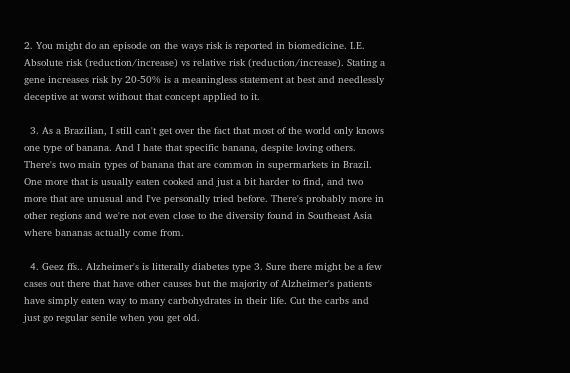2. You might do an episode on the ways risk is reported in biomedicine. I.E. Absolute risk (reduction/increase) vs relative risk (reduction/increase). Stating a gene increases risk by 20-50% is a meaningless statement at best and needlessly deceptive at worst without that concept applied to it.

  3. As a Brazilian, I still can't get over the fact that most of the world only knows one type of banana. And I hate that specific banana, despite loving others. There's two main types of banana that are common in supermarkets in Brazil. One more that is usually eaten cooked and just a bit harder to find, and two more that are unusual and I've personally tried before. There's probably more in other regions and we're not even close to the diversity found in Southeast Asia where bananas actually come from.

  4. Geez ffs.. Alzheimer's is litterally diabetes type 3. Sure there might be a few cases out there that have other causes but the majority of Alzheimer's patients have simply eaten way to many carbohydrates in their life. Cut the carbs and just go regular senile when you get old.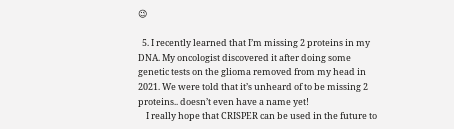😉

  5. I recently learned that I’m missing 2 proteins in my DNA. My oncologist discovered it after doing some genetic tests on the glioma removed from my head in 2021. We were told that it’s unheard of to be missing 2 proteins.. doesn’t even have a name yet!
    I really hope that CRISPER can be used in the future to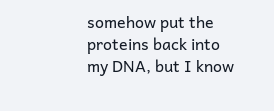somehow put the proteins back into my DNA, but I know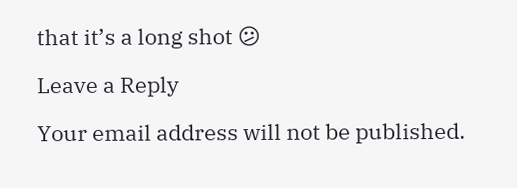that it’s a long shot 😕

Leave a Reply

Your email address will not be published.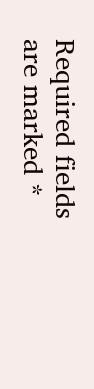Required fields are marked *